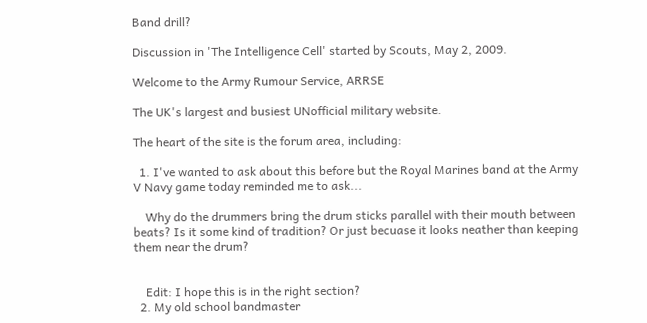Band drill?

Discussion in 'The Intelligence Cell' started by Scouts, May 2, 2009.

Welcome to the Army Rumour Service, ARRSE

The UK's largest and busiest UNofficial military website.

The heart of the site is the forum area, including:

  1. I've wanted to ask about this before but the Royal Marines band at the Army V Navy game today reminded me to ask...

    Why do the drummers bring the drum sticks parallel with their mouth between beats? Is it some kind of tradition? Or just becuase it looks neather than keeping them near the drum?


    Edit: I hope this is in the right section?
  2. My old school bandmaster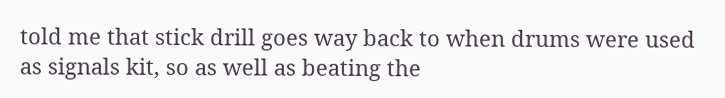told me that stick drill goes way back to when drums were used as signals kit, so as well as beating the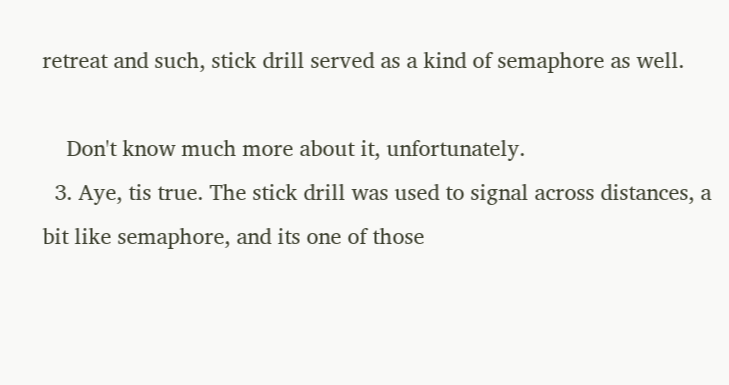retreat and such, stick drill served as a kind of semaphore as well.

    Don't know much more about it, unfortunately.
  3. Aye, tis true. The stick drill was used to signal across distances, a bit like semaphore, and its one of those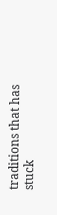traditions that has stuck